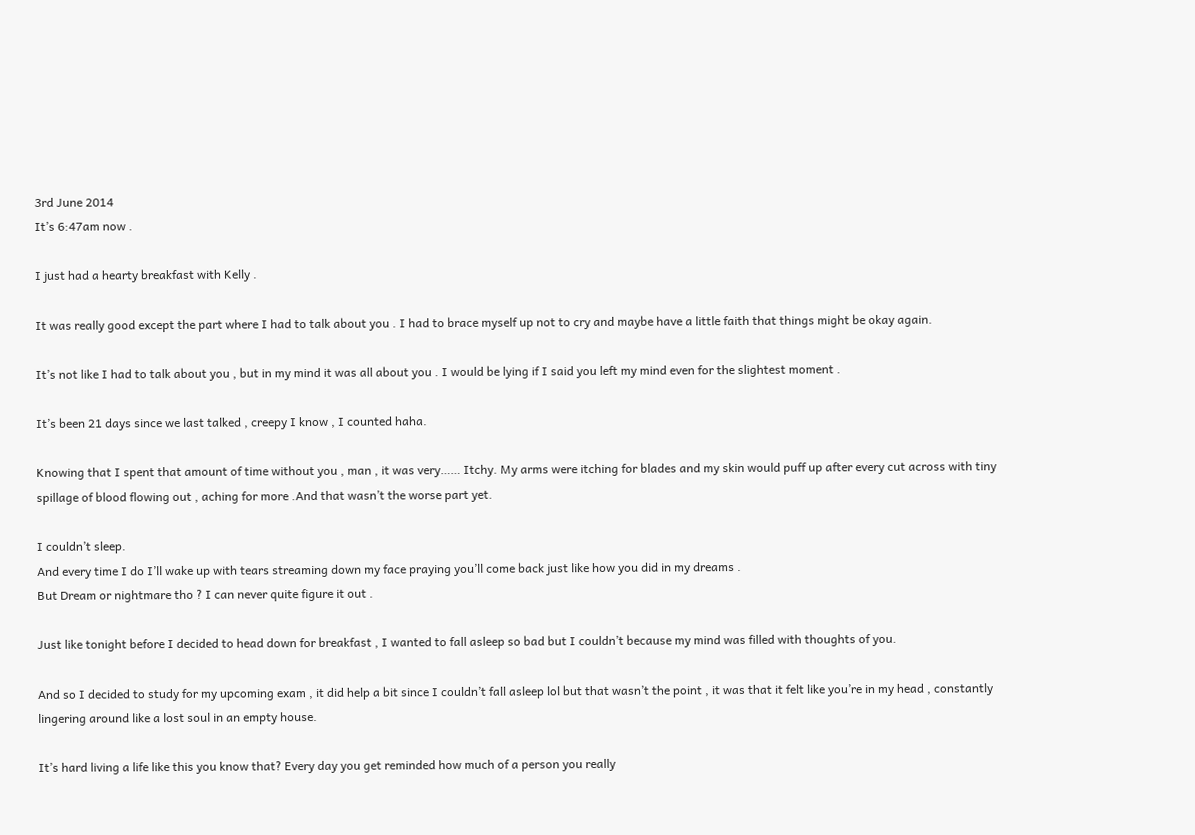3rd June 2014
It’s 6:47am now .

I just had a hearty breakfast with Kelly .

It was really good except the part where I had to talk about you . I had to brace myself up not to cry and maybe have a little faith that things might be okay again.

It’s not like I had to talk about you , but in my mind it was all about you . I would be lying if I said you left my mind even for the slightest moment .

It’s been 21 days since we last talked , creepy I know , I counted haha.

Knowing that I spent that amount of time without you , man , it was very…… Itchy. My arms were itching for blades and my skin would puff up after every cut across with tiny spillage of blood flowing out , aching for more .And that wasn’t the worse part yet.

I couldn’t sleep.
And every time I do I’ll wake up with tears streaming down my face praying you’ll come back just like how you did in my dreams .
But Dream or nightmare tho ? I can never quite figure it out .

Just like tonight before I decided to head down for breakfast , I wanted to fall asleep so bad but I couldn’t because my mind was filled with thoughts of you.

And so I decided to study for my upcoming exam , it did help a bit since I couldn’t fall asleep lol but that wasn’t the point , it was that it felt like you’re in my head , constantly lingering around like a lost soul in an empty house.

It’s hard living a life like this you know that? Every day you get reminded how much of a person you really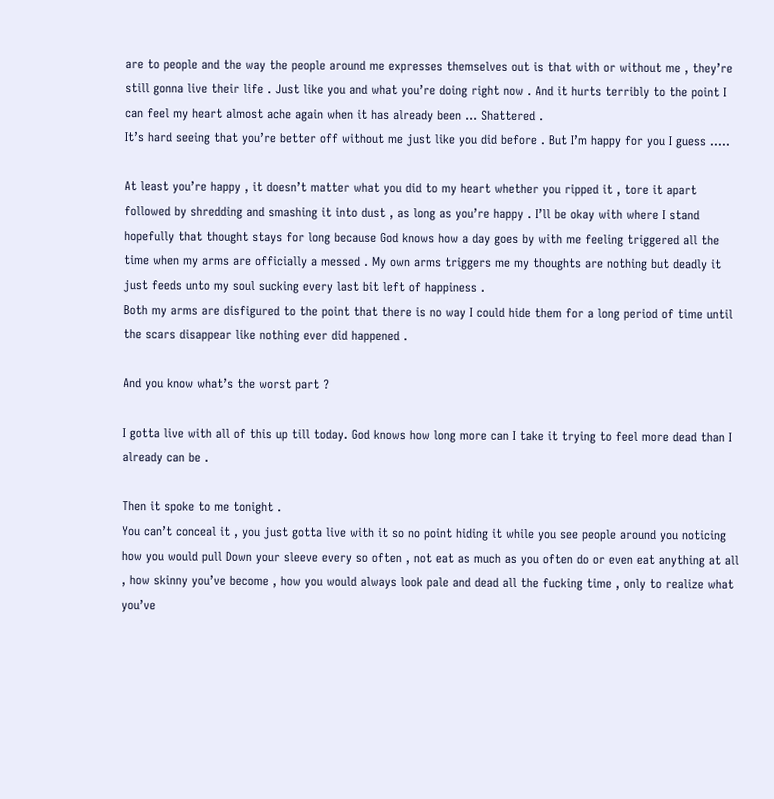are to people and the way the people around me expresses themselves out is that with or without me , they’re still gonna live their life . Just like you and what you’re doing right now . And it hurts terribly to the point I can feel my heart almost ache again when it has already been … Shattered .
It’s hard seeing that you’re better off without me just like you did before . But I’m happy for you I guess …..

At least you’re happy , it doesn’t matter what you did to my heart whether you ripped it , tore it apart followed by shredding and smashing it into dust , as long as you’re happy . I’ll be okay with where I stand hopefully that thought stays for long because God knows how a day goes by with me feeling triggered all the time when my arms are officially a messed . My own arms triggers me my thoughts are nothing but deadly it just feeds unto my soul sucking every last bit left of happiness .
Both my arms are disfigured to the point that there is no way I could hide them for a long period of time until the scars disappear like nothing ever did happened .

And you know what’s the worst part ?

I gotta live with all of this up till today. God knows how long more can I take it trying to feel more dead than I already can be .

Then it spoke to me tonight .
You can’t conceal it , you just gotta live with it so no point hiding it while you see people around you noticing how you would pull Down your sleeve every so often , not eat as much as you often do or even eat anything at all , how skinny you’ve become , how you would always look pale and dead all the fucking time , only to realize what you’ve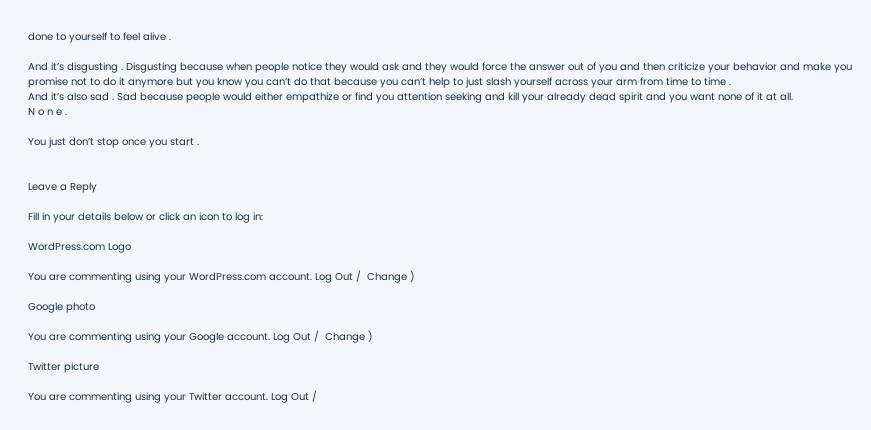done to yourself to feel alive .

And it’s disgusting . Disgusting because when people notice they would ask and they would force the answer out of you and then criticize your behavior and make you promise not to do it anymore but you know you can’t do that because you can’t help to just slash yourself across your arm from time to time .
And it’s also sad . Sad because people would either empathize or find you attention seeking and kill your already dead spirit and you want none of it at all.
N o n e .

You just don’t stop once you start .


Leave a Reply

Fill in your details below or click an icon to log in:

WordPress.com Logo

You are commenting using your WordPress.com account. Log Out /  Change )

Google photo

You are commenting using your Google account. Log Out /  Change )

Twitter picture

You are commenting using your Twitter account. Log Out /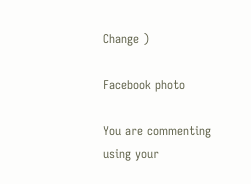Change )

Facebook photo

You are commenting using your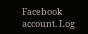Facebook account. Log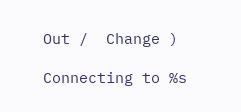Out /  Change )

Connecting to %s